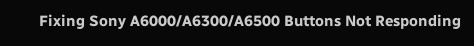Fixing Sony A6000/A6300/A6500 Buttons Not Responding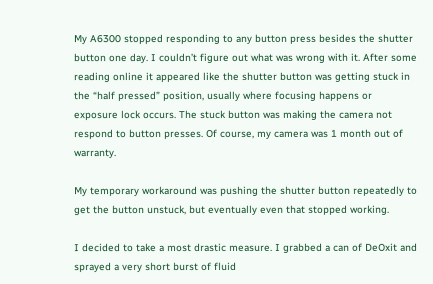My A6300 stopped responding to any button press besides the shutter button one day. I couldn’t figure out what was wrong with it. After some reading online it appeared like the shutter button was getting stuck in the “half pressed” position, usually where focusing happens or exposure lock occurs. The stuck button was making the camera not respond to button presses. Of course, my camera was 1 month out of warranty.

My temporary workaround was pushing the shutter button repeatedly to get the button unstuck, but eventually even that stopped working.

I decided to take a most drastic measure. I grabbed a can of DeOxit and sprayed a very short burst of fluid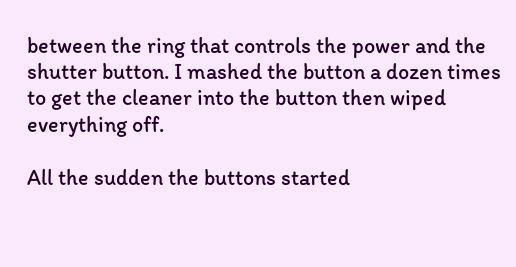between the ring that controls the power and the shutter button. I mashed the button a dozen times to get the cleaner into the button then wiped everything off.

All the sudden the buttons started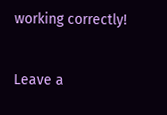working correctly!

Leave a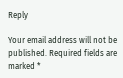Reply

Your email address will not be published. Required fields are marked *